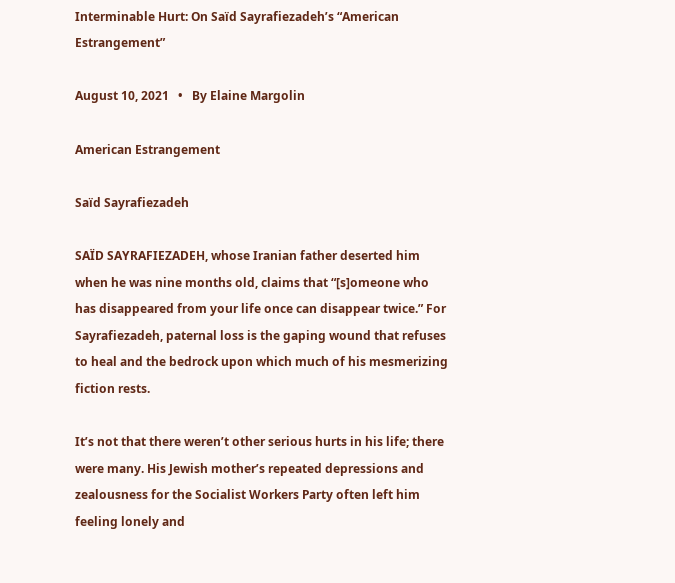Interminable Hurt: On Saïd Sayrafiezadeh’s “American Estrangement”

August 10, 2021   •   By Elaine Margolin

American Estrangement

Saïd Sayrafiezadeh

SAÏD SAYRAFIEZADEH, whose Iranian father deserted him when he was nine months old, claims that “[s]omeone who has disappeared from your life once can disappear twice.” For Sayrafiezadeh, paternal loss is the gaping wound that refuses to heal and the bedrock upon which much of his mesmerizing fiction rests.

It’s not that there weren’t other serious hurts in his life; there were many. His Jewish mother’s repeated depressions and zealousness for the Socialist Workers Party often left him feeling lonely and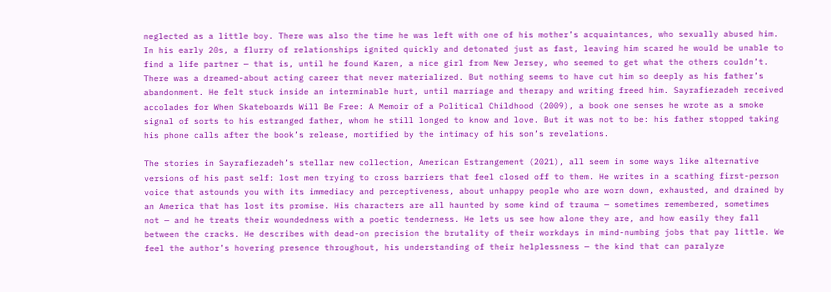neglected as a little boy. There was also the time he was left with one of his mother’s acquaintances, who sexually abused him. In his early 20s, a flurry of relationships ignited quickly and detonated just as fast, leaving him scared he would be unable to find a life partner — that is, until he found Karen, a nice girl from New Jersey, who seemed to get what the others couldn’t. There was a dreamed-about acting career that never materialized. But nothing seems to have cut him so deeply as his father’s abandonment. He felt stuck inside an interminable hurt, until marriage and therapy and writing freed him. Sayrafiezadeh received accolades for When Skateboards Will Be Free: A Memoir of a Political Childhood (2009), a book one senses he wrote as a smoke signal of sorts to his estranged father, whom he still longed to know and love. But it was not to be: his father stopped taking his phone calls after the book’s release, mortified by the intimacy of his son’s revelations.

The stories in Sayrafiezadeh’s stellar new collection, American Estrangement (2021), all seem in some ways like alternative versions of his past self: lost men trying to cross barriers that feel closed off to them. He writes in a scathing first-person voice that astounds you with its immediacy and perceptiveness, about unhappy people who are worn down, exhausted, and drained by an America that has lost its promise. His characters are all haunted by some kind of trauma — sometimes remembered, sometimes not — and he treats their woundedness with a poetic tenderness. He lets us see how alone they are, and how easily they fall between the cracks. He describes with dead-on precision the brutality of their workdays in mind-numbing jobs that pay little. We feel the author’s hovering presence throughout, his understanding of their helplessness — the kind that can paralyze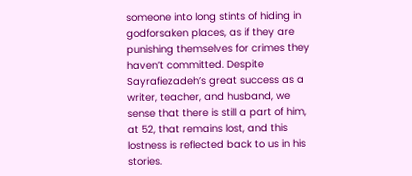someone into long stints of hiding in godforsaken places, as if they are punishing themselves for crimes they haven’t committed. Despite Sayrafiezadeh’s great success as a writer, teacher, and husband, we sense that there is still a part of him, at 52, that remains lost, and this lostness is reflected back to us in his stories.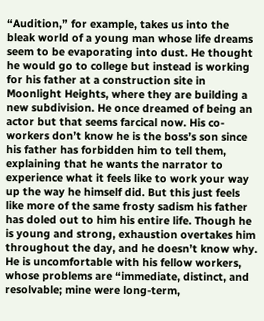“Audition,” for example, takes us into the bleak world of a young man whose life dreams seem to be evaporating into dust. He thought he would go to college but instead is working for his father at a construction site in Moonlight Heights, where they are building a new subdivision. He once dreamed of being an actor but that seems farcical now. His co-workers don’t know he is the boss’s son since his father has forbidden him to tell them, explaining that he wants the narrator to experience what it feels like to work your way up the way he himself did. But this just feels like more of the same frosty sadism his father has doled out to him his entire life. Though he is young and strong, exhaustion overtakes him throughout the day, and he doesn’t know why. He is uncomfortable with his fellow workers, whose problems are “immediate, distinct, and resolvable; mine were long-term,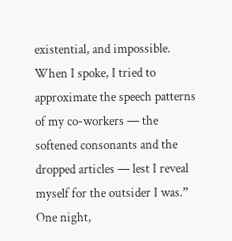existential, and impossible. When I spoke, I tried to approximate the speech patterns of my co-workers — the softened consonants and the dropped articles — lest I reveal myself for the outsider I was.” One night,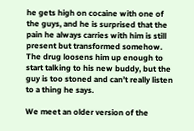he gets high on cocaine with one of the guys, and he is surprised that the pain he always carries with him is still present but transformed somehow. The drug loosens him up enough to start talking to his new buddy, but the guy is too stoned and can’t really listen to a thing he says.

We meet an older version of the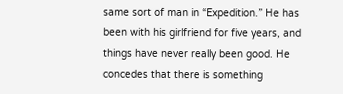same sort of man in “Expedition.” He has been with his girlfriend for five years, and things have never really been good. He concedes that there is something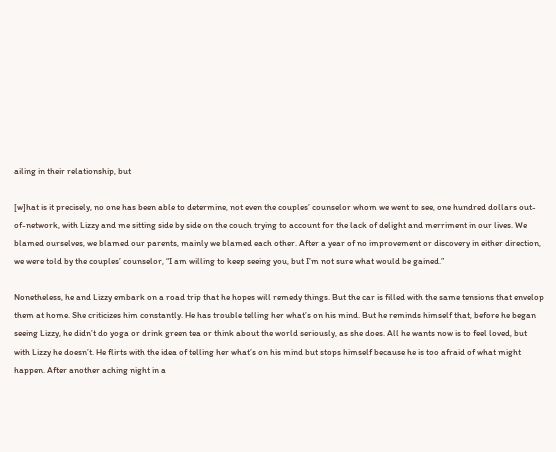ailing in their relationship, but

[w]hat is it precisely, no one has been able to determine, not even the couples’ counselor whom we went to see, one hundred dollars out-of-network, with Lizzy and me sitting side by side on the couch trying to account for the lack of delight and merriment in our lives. We blamed ourselves, we blamed our parents, mainly we blamed each other. After a year of no improvement or discovery in either direction, we were told by the couples’ counselor, “I am willing to keep seeing you, but I’m not sure what would be gained.”

Nonetheless, he and Lizzy embark on a road trip that he hopes will remedy things. But the car is filled with the same tensions that envelop them at home. She criticizes him constantly. He has trouble telling her what’s on his mind. But he reminds himself that, before he began seeing Lizzy, he didn’t do yoga or drink green tea or think about the world seriously, as she does. All he wants now is to feel loved, but with Lizzy he doesn’t. He flirts with the idea of telling her what’s on his mind but stops himself because he is too afraid of what might happen. After another aching night in a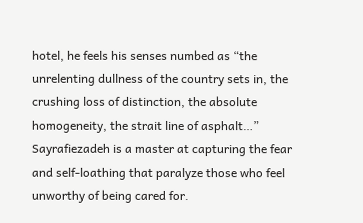hotel, he feels his senses numbed as “the unrelenting dullness of the country sets in, the crushing loss of distinction, the absolute homogeneity, the strait line of asphalt…” Sayrafiezadeh is a master at capturing the fear and self-loathing that paralyze those who feel unworthy of being cared for.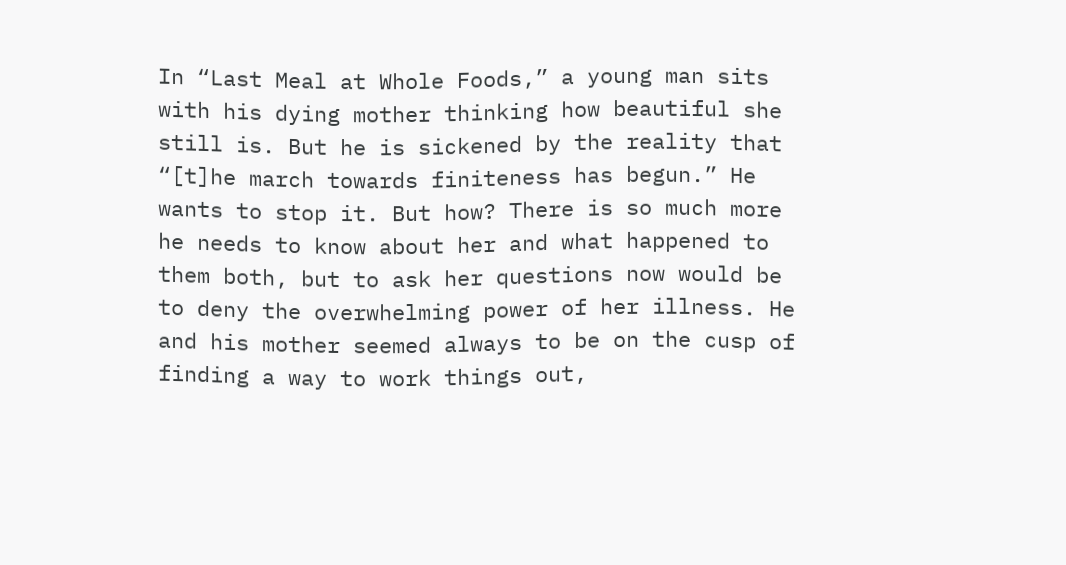In “Last Meal at Whole Foods,” a young man sits with his dying mother thinking how beautiful she still is. But he is sickened by the reality that “[t]he march towards finiteness has begun.” He wants to stop it. But how? There is so much more he needs to know about her and what happened to them both, but to ask her questions now would be to deny the overwhelming power of her illness. He and his mother seemed always to be on the cusp of finding a way to work things out,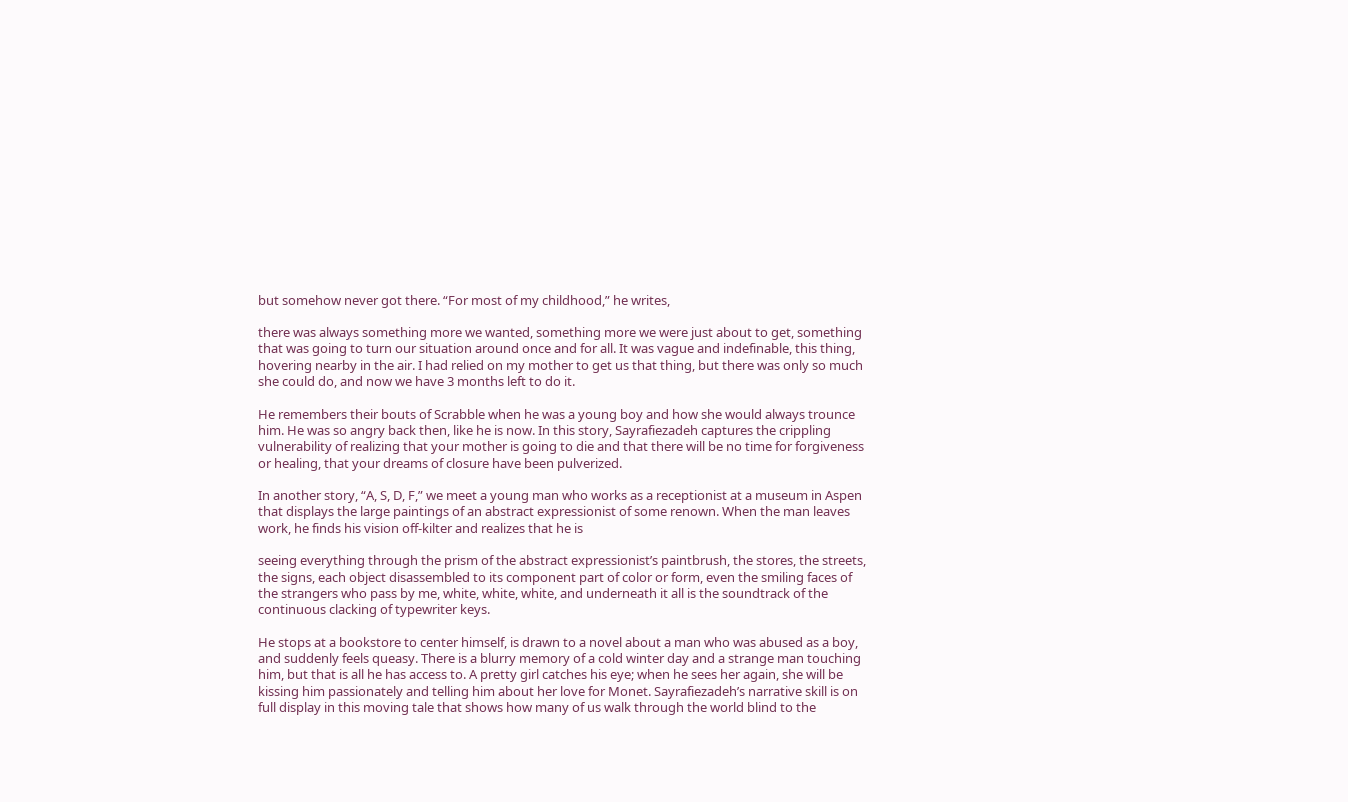but somehow never got there. “For most of my childhood,” he writes,

there was always something more we wanted, something more we were just about to get, something that was going to turn our situation around once and for all. It was vague and indefinable, this thing, hovering nearby in the air. I had relied on my mother to get us that thing, but there was only so much she could do, and now we have 3 months left to do it.

He remembers their bouts of Scrabble when he was a young boy and how she would always trounce him. He was so angry back then, like he is now. In this story, Sayrafiezadeh captures the crippling vulnerability of realizing that your mother is going to die and that there will be no time for forgiveness or healing, that your dreams of closure have been pulverized.

In another story, “A, S, D, F,” we meet a young man who works as a receptionist at a museum in Aspen that displays the large paintings of an abstract expressionist of some renown. When the man leaves work, he finds his vision off-kilter and realizes that he is

seeing everything through the prism of the abstract expressionist’s paintbrush, the stores, the streets, the signs, each object disassembled to its component part of color or form, even the smiling faces of the strangers who pass by me, white, white, white, and underneath it all is the soundtrack of the continuous clacking of typewriter keys.

He stops at a bookstore to center himself, is drawn to a novel about a man who was abused as a boy, and suddenly feels queasy. There is a blurry memory of a cold winter day and a strange man touching him, but that is all he has access to. A pretty girl catches his eye; when he sees her again, she will be kissing him passionately and telling him about her love for Monet. Sayrafiezadeh’s narrative skill is on full display in this moving tale that shows how many of us walk through the world blind to the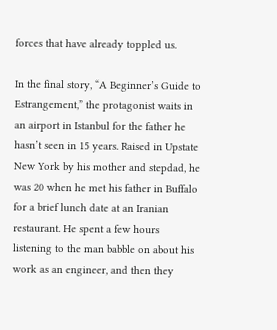forces that have already toppled us.

In the final story, “A Beginner’s Guide to Estrangement,” the protagonist waits in an airport in Istanbul for the father he hasn’t seen in 15 years. Raised in Upstate New York by his mother and stepdad, he was 20 when he met his father in Buffalo for a brief lunch date at an Iranian restaurant. He spent a few hours listening to the man babble on about his work as an engineer, and then they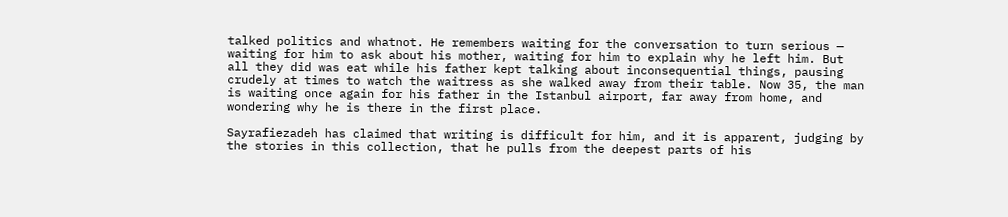talked politics and whatnot. He remembers waiting for the conversation to turn serious — waiting for him to ask about his mother, waiting for him to explain why he left him. But all they did was eat while his father kept talking about inconsequential things, pausing crudely at times to watch the waitress as she walked away from their table. Now 35, the man is waiting once again for his father in the Istanbul airport, far away from home, and wondering why he is there in the first place.

Sayrafiezadeh has claimed that writing is difficult for him, and it is apparent, judging by the stories in this collection, that he pulls from the deepest parts of his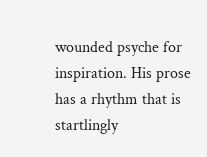wounded psyche for inspiration. His prose has a rhythm that is startlingly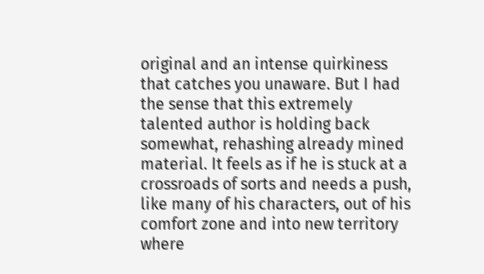original and an intense quirkiness that catches you unaware. But I had the sense that this extremely talented author is holding back somewhat, rehashing already mined material. It feels as if he is stuck at a crossroads of sorts and needs a push, like many of his characters, out of his comfort zone and into new territory where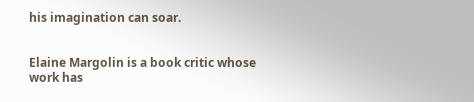his imagination can soar.


Elaine Margolin is a book critic whose work has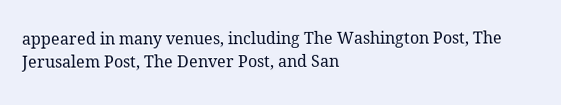appeared in many venues, including The Washington Post, The Jerusalem Post, The Denver Post, and San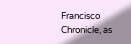Francisco Chronicle, as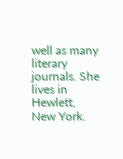well as many literary journals. She lives in Hewlett, New York.